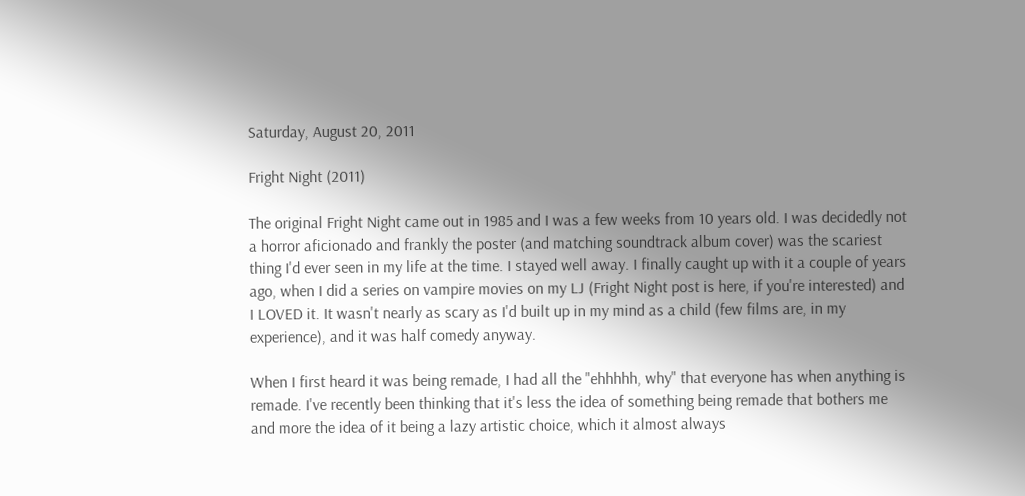Saturday, August 20, 2011

Fright Night (2011)

The original Fright Night came out in 1985 and I was a few weeks from 10 years old. I was decidedly not a horror aficionado and frankly the poster (and matching soundtrack album cover) was the scariest thing I'd ever seen in my life at the time. I stayed well away. I finally caught up with it a couple of years ago, when I did a series on vampire movies on my LJ (Fright Night post is here, if you're interested) and I LOVED it. It wasn't nearly as scary as I'd built up in my mind as a child (few films are, in my experience), and it was half comedy anyway.

When I first heard it was being remade, I had all the "ehhhhh, why" that everyone has when anything is remade. I've recently been thinking that it's less the idea of something being remade that bothers me and more the idea of it being a lazy artistic choice, which it almost always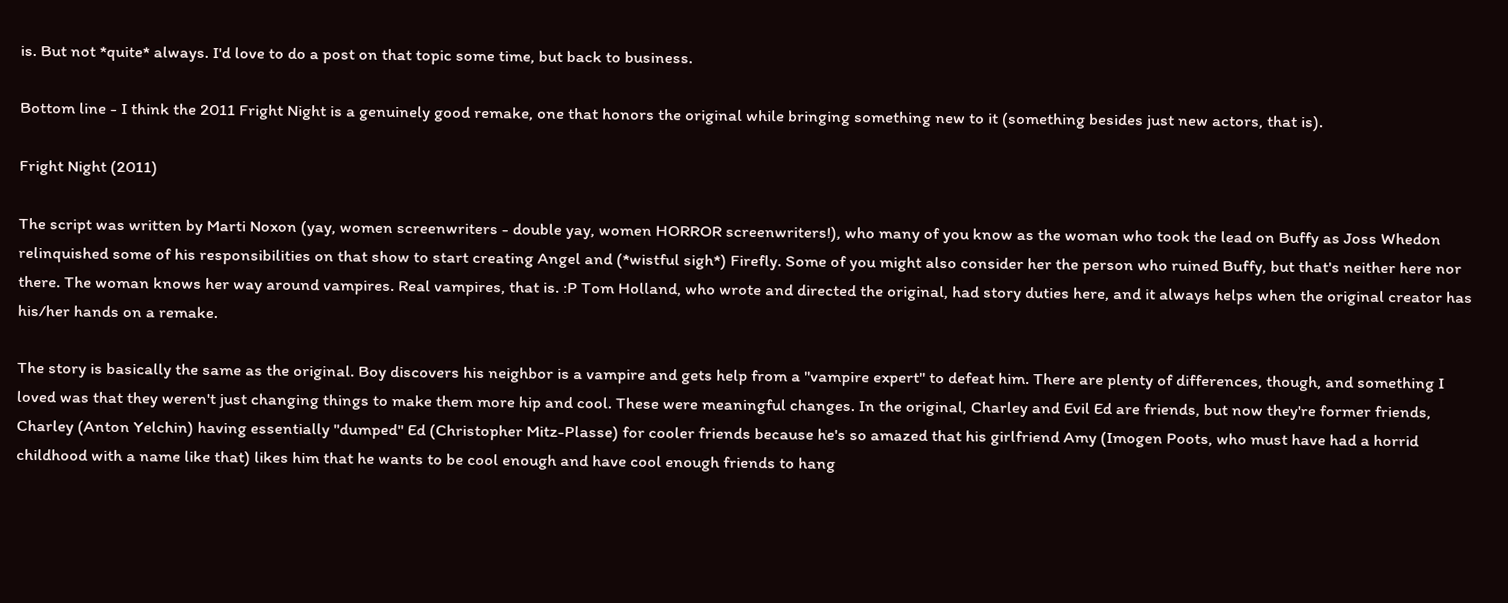is. But not *quite* always. I'd love to do a post on that topic some time, but back to business.

Bottom line - I think the 2011 Fright Night is a genuinely good remake, one that honors the original while bringing something new to it (something besides just new actors, that is).

Fright Night (2011)

The script was written by Marti Noxon (yay, women screenwriters - double yay, women HORROR screenwriters!), who many of you know as the woman who took the lead on Buffy as Joss Whedon relinquished some of his responsibilities on that show to start creating Angel and (*wistful sigh*) Firefly. Some of you might also consider her the person who ruined Buffy, but that's neither here nor there. The woman knows her way around vampires. Real vampires, that is. :P Tom Holland, who wrote and directed the original, had story duties here, and it always helps when the original creator has his/her hands on a remake.

The story is basically the same as the original. Boy discovers his neighbor is a vampire and gets help from a "vampire expert" to defeat him. There are plenty of differences, though, and something I loved was that they weren't just changing things to make them more hip and cool. These were meaningful changes. In the original, Charley and Evil Ed are friends, but now they're former friends, Charley (Anton Yelchin) having essentially "dumped" Ed (Christopher Mitz-Plasse) for cooler friends because he's so amazed that his girlfriend Amy (Imogen Poots, who must have had a horrid childhood with a name like that) likes him that he wants to be cool enough and have cool enough friends to hang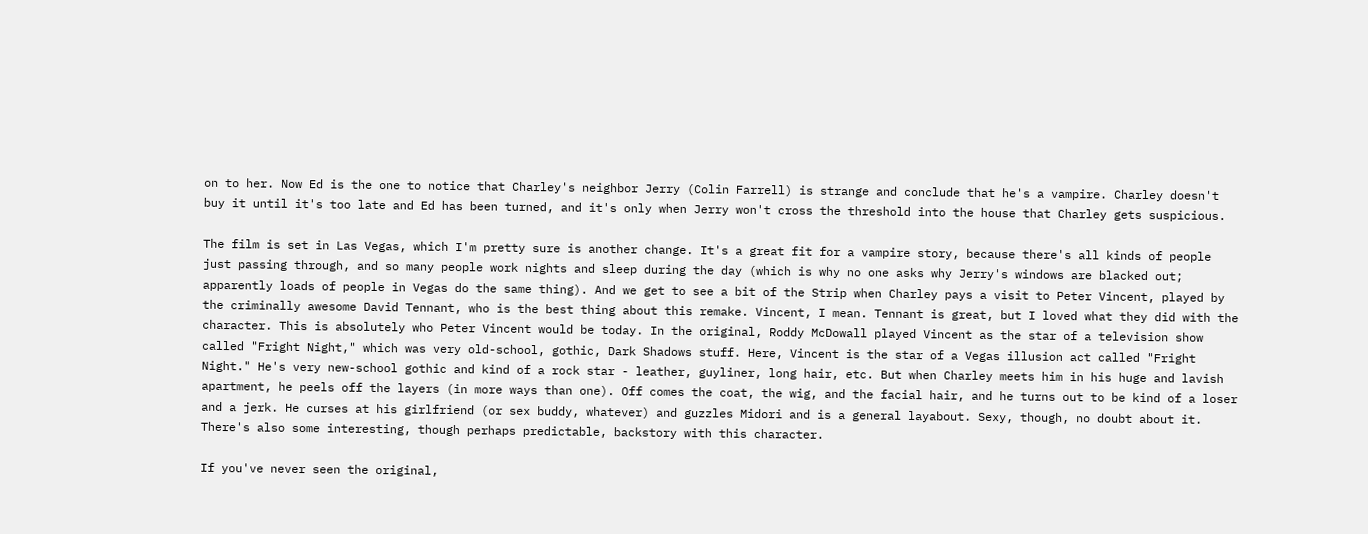on to her. Now Ed is the one to notice that Charley's neighbor Jerry (Colin Farrell) is strange and conclude that he's a vampire. Charley doesn't buy it until it's too late and Ed has been turned, and it's only when Jerry won't cross the threshold into the house that Charley gets suspicious.

The film is set in Las Vegas, which I'm pretty sure is another change. It's a great fit for a vampire story, because there's all kinds of people just passing through, and so many people work nights and sleep during the day (which is why no one asks why Jerry's windows are blacked out; apparently loads of people in Vegas do the same thing). And we get to see a bit of the Strip when Charley pays a visit to Peter Vincent, played by the criminally awesome David Tennant, who is the best thing about this remake. Vincent, I mean. Tennant is great, but I loved what they did with the character. This is absolutely who Peter Vincent would be today. In the original, Roddy McDowall played Vincent as the star of a television show called "Fright Night," which was very old-school, gothic, Dark Shadows stuff. Here, Vincent is the star of a Vegas illusion act called "Fright Night." He's very new-school gothic and kind of a rock star - leather, guyliner, long hair, etc. But when Charley meets him in his huge and lavish apartment, he peels off the layers (in more ways than one). Off comes the coat, the wig, and the facial hair, and he turns out to be kind of a loser and a jerk. He curses at his girlfriend (or sex buddy, whatever) and guzzles Midori and is a general layabout. Sexy, though, no doubt about it. There's also some interesting, though perhaps predictable, backstory with this character.

If you've never seen the original,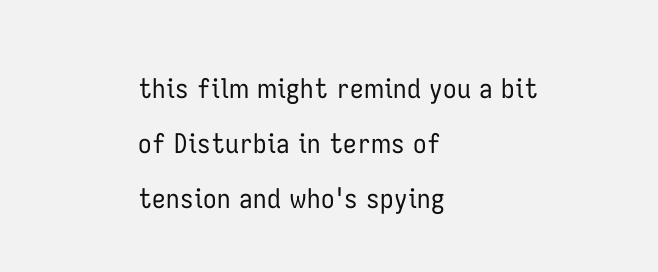this film might remind you a bit of Disturbia in terms of tension and who's spying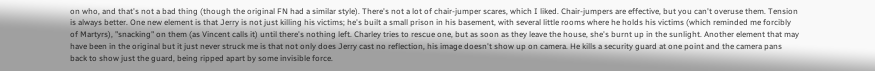on who, and that's not a bad thing (though the original FN had a similar style). There's not a lot of chair-jumper scares, which I liked. Chair-jumpers are effective, but you can't overuse them. Tension is always better. One new element is that Jerry is not just killing his victims; he's built a small prison in his basement, with several little rooms where he holds his victims (which reminded me forcibly of Martyrs), "snacking" on them (as Vincent calls it) until there's nothing left. Charley tries to rescue one, but as soon as they leave the house, she's burnt up in the sunlight. Another element that may have been in the original but it just never struck me is that not only does Jerry cast no reflection, his image doesn't show up on camera. He kills a security guard at one point and the camera pans back to show just the guard, being ripped apart by some invisible force.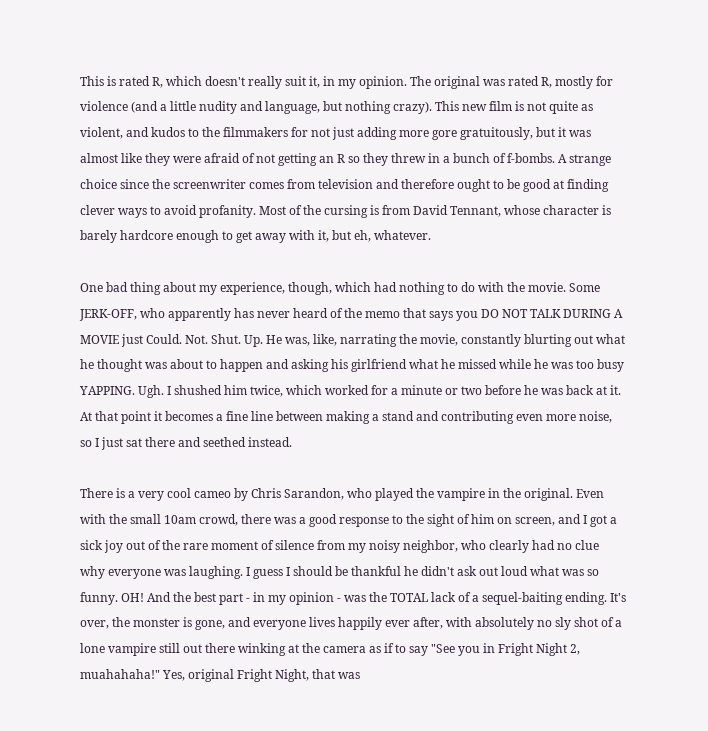This is rated R, which doesn't really suit it, in my opinion. The original was rated R, mostly for violence (and a little nudity and language, but nothing crazy). This new film is not quite as violent, and kudos to the filmmakers for not just adding more gore gratuitously, but it was almost like they were afraid of not getting an R so they threw in a bunch of f-bombs. A strange choice since the screenwriter comes from television and therefore ought to be good at finding clever ways to avoid profanity. Most of the cursing is from David Tennant, whose character is barely hardcore enough to get away with it, but eh, whatever.

One bad thing about my experience, though, which had nothing to do with the movie. Some JERK-OFF, who apparently has never heard of the memo that says you DO NOT TALK DURING A MOVIE just Could. Not. Shut. Up. He was, like, narrating the movie, constantly blurting out what he thought was about to happen and asking his girlfriend what he missed while he was too busy YAPPING. Ugh. I shushed him twice, which worked for a minute or two before he was back at it. At that point it becomes a fine line between making a stand and contributing even more noise, so I just sat there and seethed instead.

There is a very cool cameo by Chris Sarandon, who played the vampire in the original. Even with the small 10am crowd, there was a good response to the sight of him on screen, and I got a sick joy out of the rare moment of silence from my noisy neighbor, who clearly had no clue why everyone was laughing. I guess I should be thankful he didn't ask out loud what was so funny. OH! And the best part - in my opinion - was the TOTAL lack of a sequel-baiting ending. It's over, the monster is gone, and everyone lives happily ever after, with absolutely no sly shot of a lone vampire still out there winking at the camera as if to say "See you in Fright Night 2, muahahaha!" Yes, original Fright Night, that was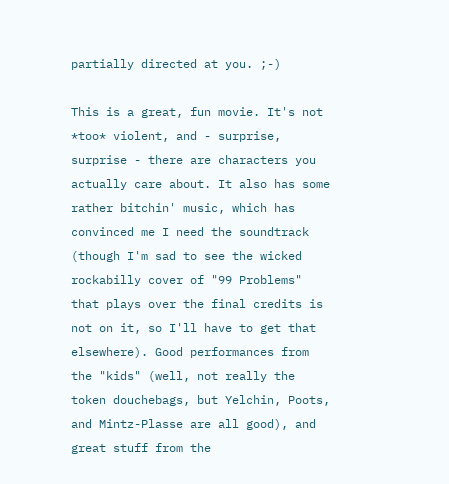partially directed at you. ;-)

This is a great, fun movie. It's not *too* violent, and - surprise, surprise - there are characters you actually care about. It also has some rather bitchin' music, which has convinced me I need the soundtrack (though I'm sad to see the wicked rockabilly cover of "99 Problems" that plays over the final credits is not on it, so I'll have to get that elsewhere). Good performances from the "kids" (well, not really the token douchebags, but Yelchin, Poots, and Mintz-Plasse are all good), and great stuff from the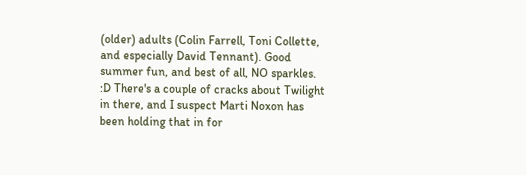(older) adults (Colin Farrell, Toni Collette, and especially David Tennant). Good summer fun, and best of all, NO sparkles. :D There's a couple of cracks about Twilight in there, and I suspect Marti Noxon has been holding that in for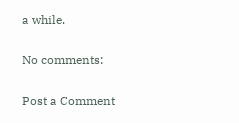a while.

No comments:

Post a Comment